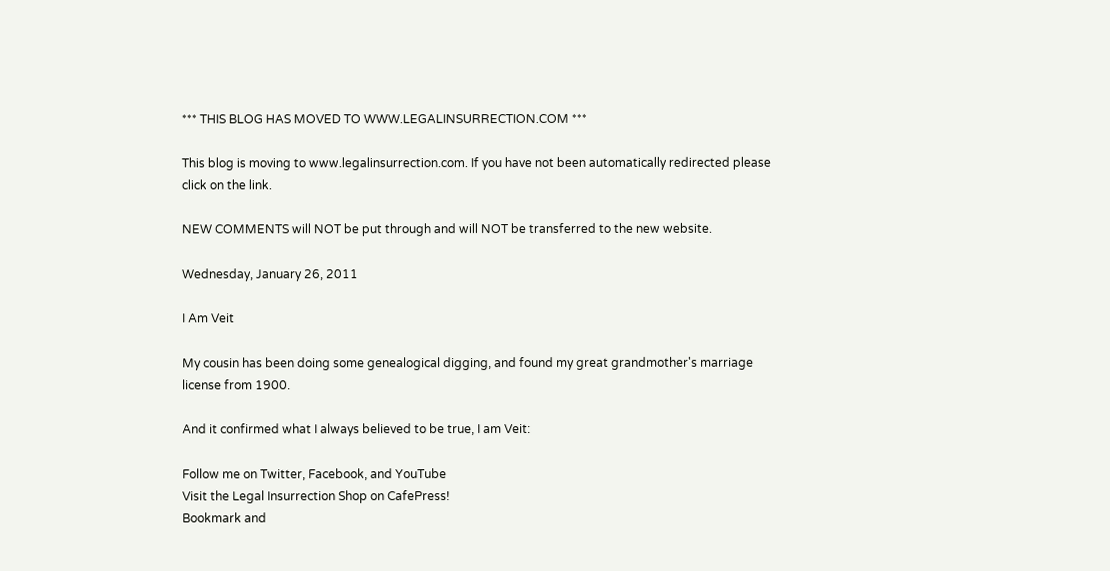*** THIS BLOG HAS MOVED TO WWW.LEGALINSURRECTION.COM ***

This blog is moving to www.legalinsurrection.com. If you have not been automatically redirected please click on the link.

NEW COMMENTS will NOT be put through and will NOT be transferred to the new website.

Wednesday, January 26, 2011

I Am Veit

My cousin has been doing some genealogical digging, and found my great grandmother's marriage license from 1900.

And it confirmed what I always believed to be true, I am Veit:

Follow me on Twitter, Facebook, and YouTube
Visit the Legal Insurrection Shop on CafePress!
Bookmark and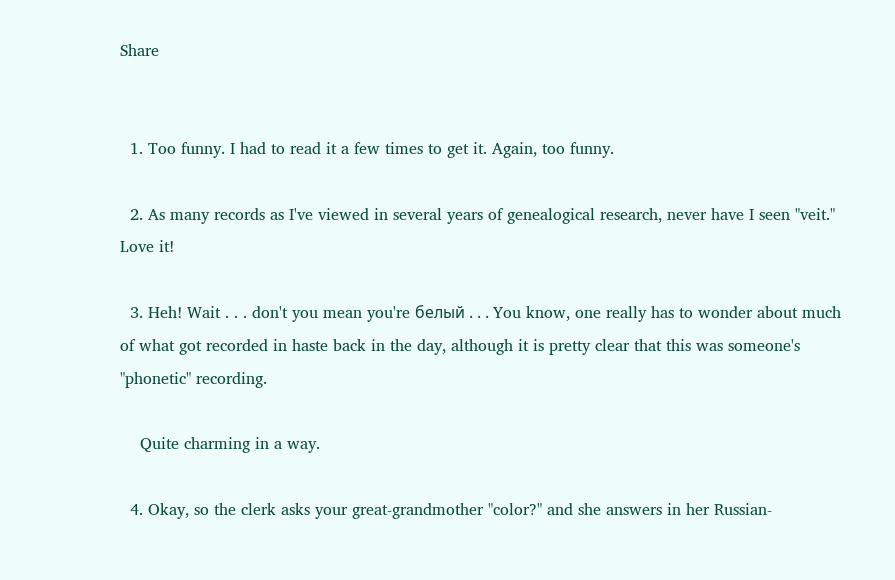Share


  1. Too funny. I had to read it a few times to get it. Again, too funny.

  2. As many records as I've viewed in several years of genealogical research, never have I seen "veit." Love it!

  3. Heh! Wait . . . don't you mean you're белый . . . You know, one really has to wonder about much of what got recorded in haste back in the day, although it is pretty clear that this was someone's "phonetic" recording.

    Quite charming in a way.

  4. Okay, so the clerk asks your great-grandmother "color?" and she answers in her Russian-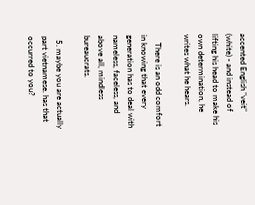accented English "veit" (white) - and instead of lifting his head to make his own determination, he writes what he hears.

    There is an odd comfort in knowing that every generation has to deal with nameless, faceless, and above all, mindless bureaucrats.

  5. maybe you are actually part vietnamese. has that occurred to you?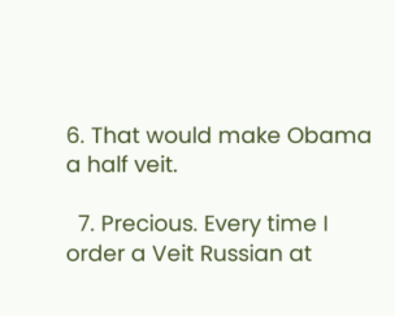6. That would make Obama a half veit.

  7. Precious. Every time I order a Veit Russian at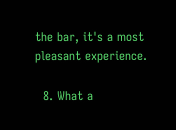the bar, it's a most pleasant experience.

  8. What a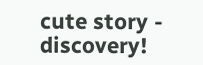cute story - discovery!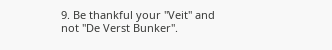9. Be thankful your "Veit" and not "De Verst Bunker".